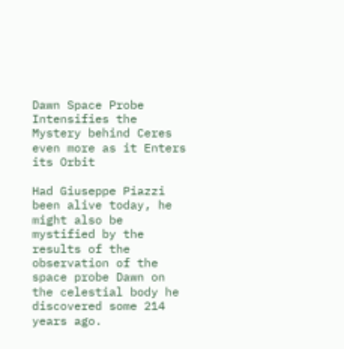Dawn Space Probe Intensifies the Mystery behind Ceres even more as it Enters its Orbit

Had Giuseppe Piazzi been alive today, he might also be mystified by the results of the observation of the space probe Dawn on the celestial body he discovered some 214 years ago.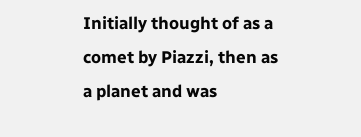Initially thought of as a comet by Piazzi, then as a planet and was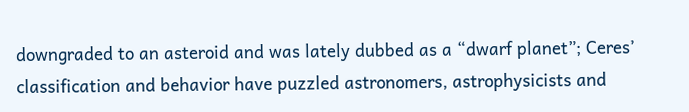downgraded to an asteroid and was lately dubbed as a “dwarf planet”; Ceres’ classification and behavior have puzzled astronomers, astrophysicists and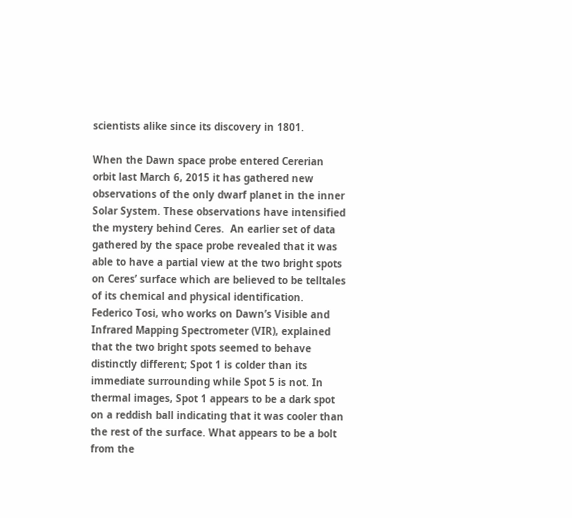scientists alike since its discovery in 1801.

When the Dawn space probe entered Cererian orbit last March 6, 2015 it has gathered new observations of the only dwarf planet in the inner Solar System. These observations have intensified the mystery behind Ceres.  An earlier set of data gathered by the space probe revealed that it was able to have a partial view at the two bright spots on Ceres’ surface which are believed to be telltales of its chemical and physical identification. Federico Tosi, who works on Dawn’s Visible and Infrared Mapping Spectrometer (VIR), explained that the two bright spots seemed to behave distinctly different; Spot 1 is colder than its immediate surrounding while Spot 5 is not. In thermal images, Spot 1 appears to be a dark spot on a reddish ball indicating that it was cooler than the rest of the surface. What appears to be a bolt from the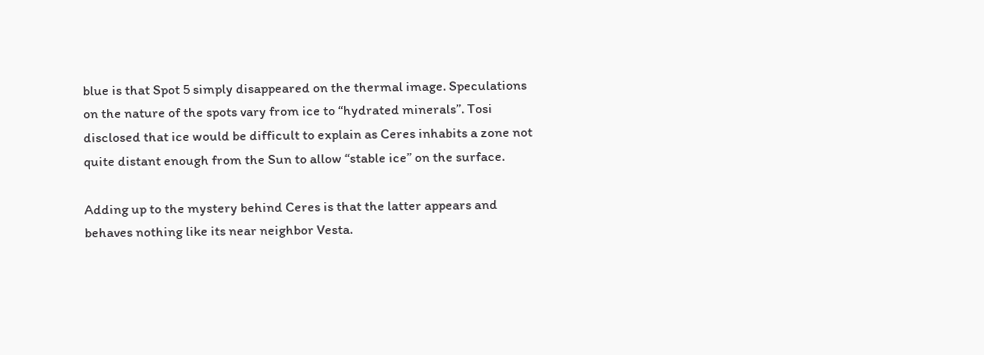blue is that Spot 5 simply disappeared on the thermal image. Speculations on the nature of the spots vary from ice to “hydrated minerals”. Tosi disclosed that ice would be difficult to explain as Ceres inhabits a zone not quite distant enough from the Sun to allow “stable ice” on the surface.

Adding up to the mystery behind Ceres is that the latter appears and behaves nothing like its near neighbor Vesta.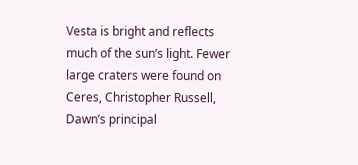Vesta is bright and reflects much of the sun’s light. Fewer large craters were found on Ceres, Christopher Russell, Dawn’s principal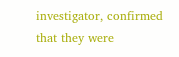investigator, confirmed that they were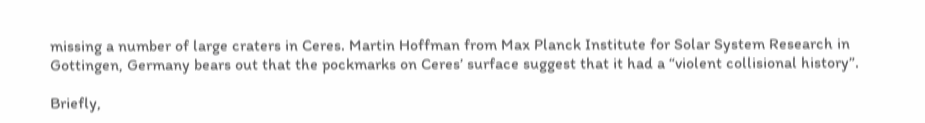missing a number of large craters in Ceres. Martin Hoffman from Max Planck Institute for Solar System Research in Gottingen, Germany bears out that the pockmarks on Ceres’ surface suggest that it had a “violent collisional history”.

Briefly,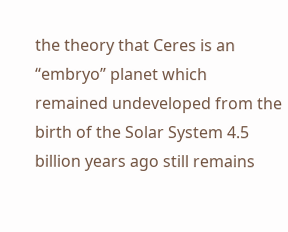the theory that Ceres is an “embryo” planet which remained undeveloped from the birth of the Solar System 4.5 billion years ago still remains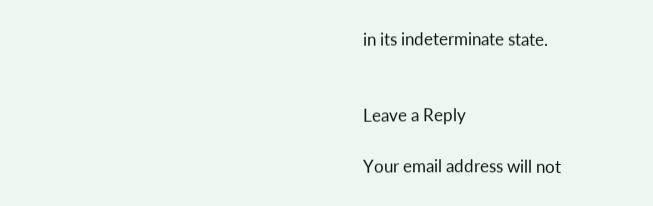in its indeterminate state.


Leave a Reply

Your email address will not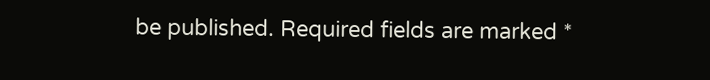be published. Required fields are marked *